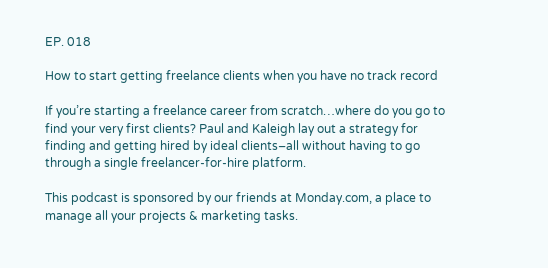EP. 018

How to start getting freelance clients when you have no track record

If you’re starting a freelance career from scratch…where do you go to find your very first clients? Paul and Kaleigh lay out a strategy for finding and getting hired by ideal clients–all without having to go through a single freelancer-for-hire platform.

This podcast is sponsored by our friends at Monday.com, a place to manage all your projects & marketing tasks.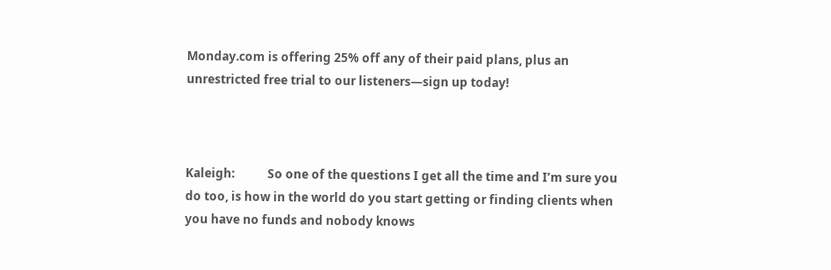Monday.com is offering 25% off any of their paid plans, plus an unrestricted free trial to our listeners—sign up today!



Kaleigh:           So one of the questions I get all the time and I’m sure you do too, is how in the world do you start getting or finding clients when you have no funds and nobody knows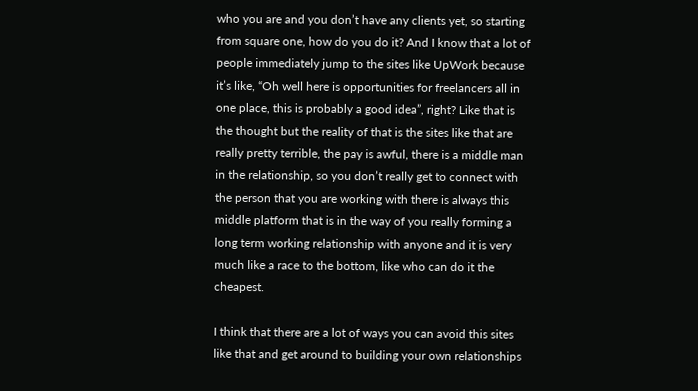who you are and you don’t have any clients yet, so starting from square one, how do you do it? And I know that a lot of people immediately jump to the sites like UpWork because it’s like, “Oh well here is opportunities for freelancers all in one place, this is probably a good idea”, right? Like that is the thought but the reality of that is the sites like that are really pretty terrible, the pay is awful, there is a middle man in the relationship, so you don’t really get to connect with the person that you are working with there is always this middle platform that is in the way of you really forming a long term working relationship with anyone and it is very much like a race to the bottom, like who can do it the cheapest.

I think that there are a lot of ways you can avoid this sites like that and get around to building your own relationships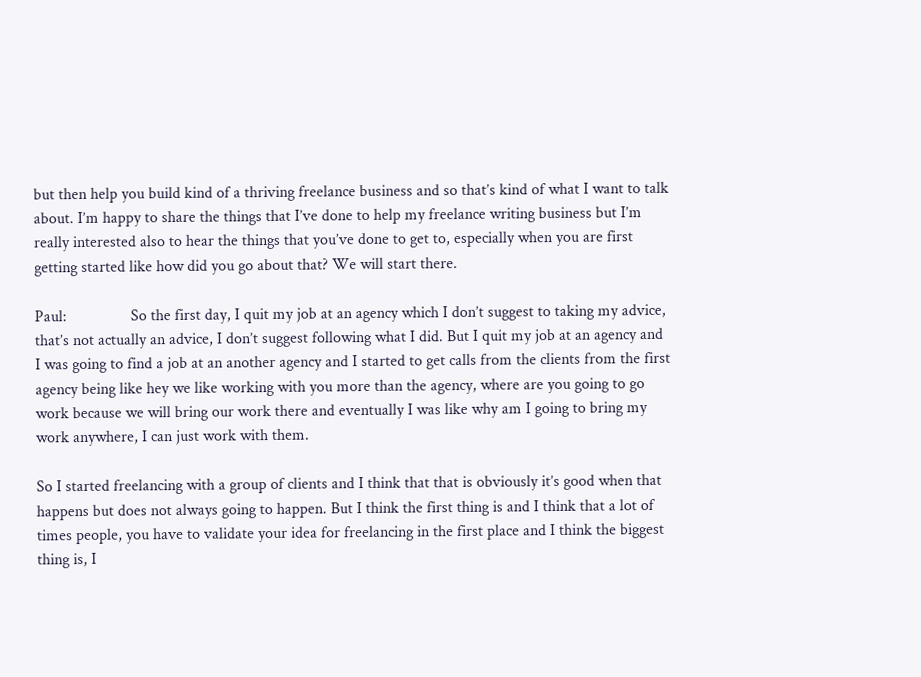but then help you build kind of a thriving freelance business and so that’s kind of what I want to talk about. I’m happy to share the things that I’ve done to help my freelance writing business but I’m really interested also to hear the things that you’ve done to get to, especially when you are first getting started like how did you go about that? We will start there.

Paul:                So the first day, I quit my job at an agency which I don’t suggest to taking my advice, that’s not actually an advice, I don’t suggest following what I did. But I quit my job at an agency and I was going to find a job at an another agency and I started to get calls from the clients from the first agency being like hey we like working with you more than the agency, where are you going to go work because we will bring our work there and eventually I was like why am I going to bring my work anywhere, I can just work with them.

So I started freelancing with a group of clients and I think that that is obviously it’s good when that happens but does not always going to happen. But I think the first thing is and I think that a lot of times people, you have to validate your idea for freelancing in the first place and I think the biggest thing is, I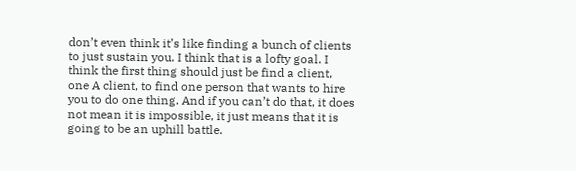don’t even think it’s like finding a bunch of clients to just sustain you. I think that is a lofty goal. I think the first thing should just be find a client, one A client, to find one person that wants to hire you to do one thing. And if you can’t do that, it does not mean it is impossible, it just means that it is going to be an uphill battle.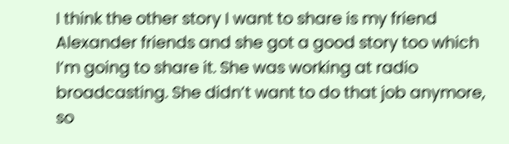I think the other story I want to share is my friend Alexander friends and she got a good story too which I’m going to share it. She was working at radio broadcasting. She didn’t want to do that job anymore, so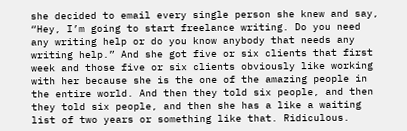she decided to email every single person she knew and say, “Hey, I’m going to start freelance writing. Do you need any writing help or do you know anybody that needs any writing help.” And she got five or six clients that first week and those five or six clients obviously like working with her because she is the one of the amazing people in the entire world. And then they told six people, and then they told six people, and then she has a like a waiting list of two years or something like that. Ridiculous.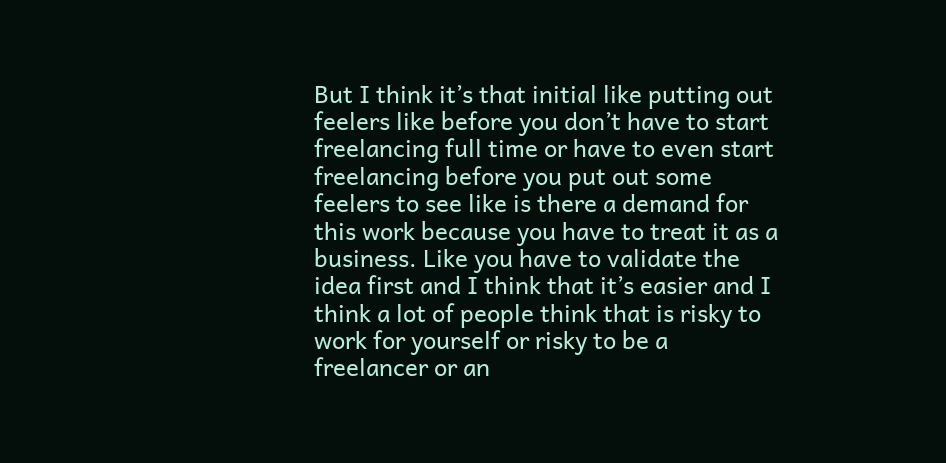But I think it’s that initial like putting out feelers like before you don’t have to start freelancing full time or have to even start freelancing before you put out some feelers to see like is there a demand for this work because you have to treat it as a business. Like you have to validate the idea first and I think that it’s easier and I think a lot of people think that is risky to work for yourself or risky to be a freelancer or an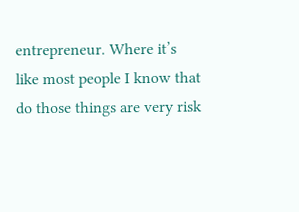entrepreneur. Where it’s like most people I know that do those things are very risk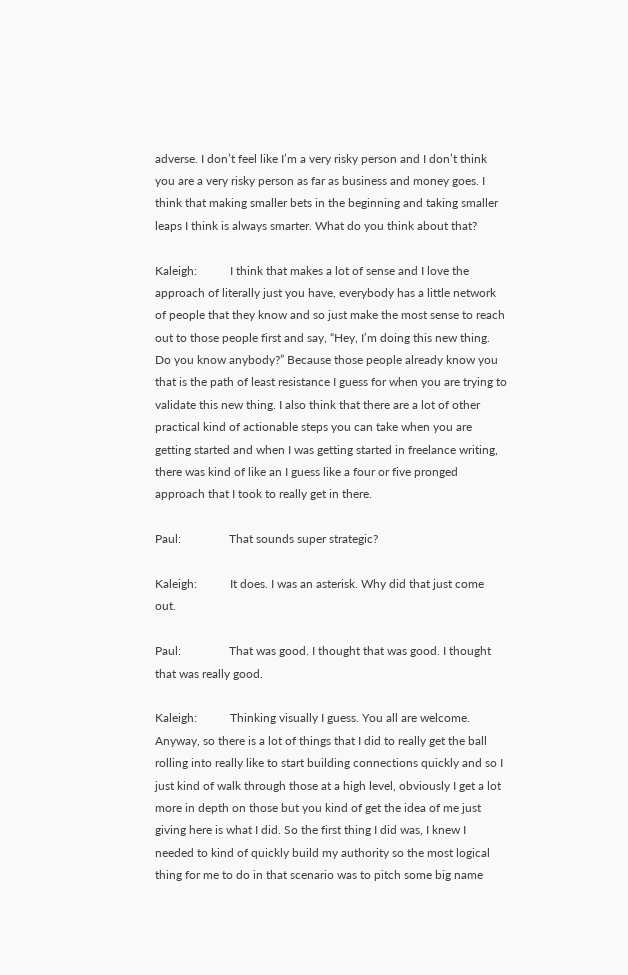adverse. I don’t feel like I’m a very risky person and I don’t think you are a very risky person as far as business and money goes. I think that making smaller bets in the beginning and taking smaller leaps I think is always smarter. What do you think about that?

Kaleigh:           I think that makes a lot of sense and I love the approach of literally just you have, everybody has a little network of people that they know and so just make the most sense to reach out to those people first and say, “Hey, I’m doing this new thing. Do you know anybody?” Because those people already know you that is the path of least resistance I guess for when you are trying to validate this new thing. I also think that there are a lot of other practical kind of actionable steps you can take when you are getting started and when I was getting started in freelance writing, there was kind of like an I guess like a four or five pronged approach that I took to really get in there.

Paul:                That sounds super strategic?

Kaleigh:           It does. I was an asterisk. Why did that just come out.

Paul:                That was good. I thought that was good. I thought that was really good.

Kaleigh:           Thinking visually I guess. You all are welcome. Anyway, so there is a lot of things that I did to really get the ball rolling into really like to start building connections quickly and so I just kind of walk through those at a high level, obviously I get a lot more in depth on those but you kind of get the idea of me just giving here is what I did. So the first thing I did was, I knew I needed to kind of quickly build my authority so the most logical thing for me to do in that scenario was to pitch some big name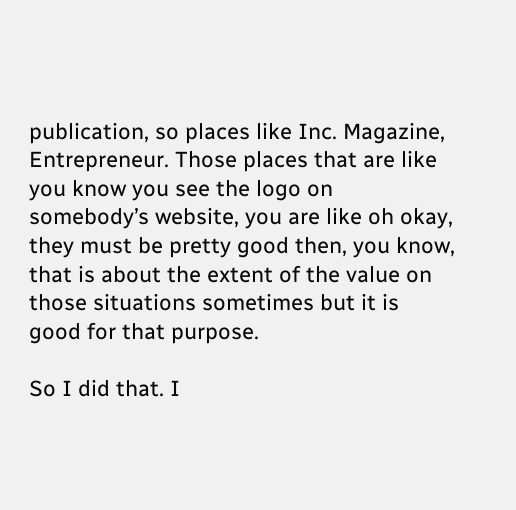publication, so places like Inc. Magazine, Entrepreneur. Those places that are like you know you see the logo on somebody’s website, you are like oh okay, they must be pretty good then, you know, that is about the extent of the value on those situations sometimes but it is good for that purpose.

So I did that. I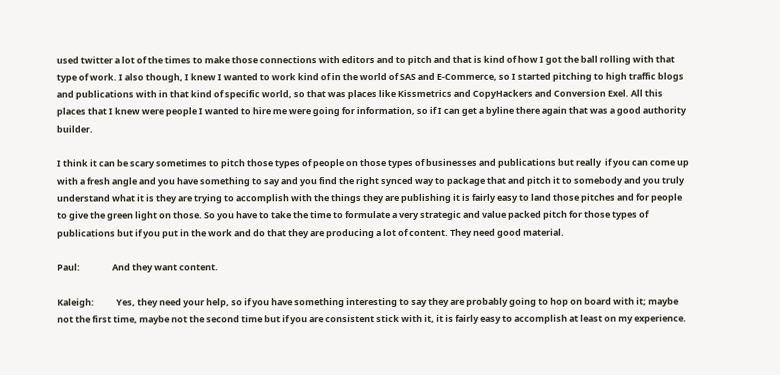used twitter a lot of the times to make those connections with editors and to pitch and that is kind of how I got the ball rolling with that type of work. I also though, I knew I wanted to work kind of in the world of SAS and E-Commerce, so I started pitching to high traffic blogs and publications with in that kind of specific world, so that was places like Kissmetrics and CopyHackers and Conversion Exel. All this places that I knew were people I wanted to hire me were going for information, so if I can get a byline there again that was a good authority builder.

I think it can be scary sometimes to pitch those types of people on those types of businesses and publications but really  if you can come up with a fresh angle and you have something to say and you find the right synced way to package that and pitch it to somebody and you truly understand what it is they are trying to accomplish with the things they are publishing it is fairly easy to land those pitches and for people to give the green light on those. So you have to take the time to formulate a very strategic and value packed pitch for those types of publications but if you put in the work and do that they are producing a lot of content. They need good material.

Paul:                And they want content.

Kaleigh:           Yes, they need your help, so if you have something interesting to say they are probably going to hop on board with it; maybe not the first time, maybe not the second time but if you are consistent stick with it, it is fairly easy to accomplish at least on my experience.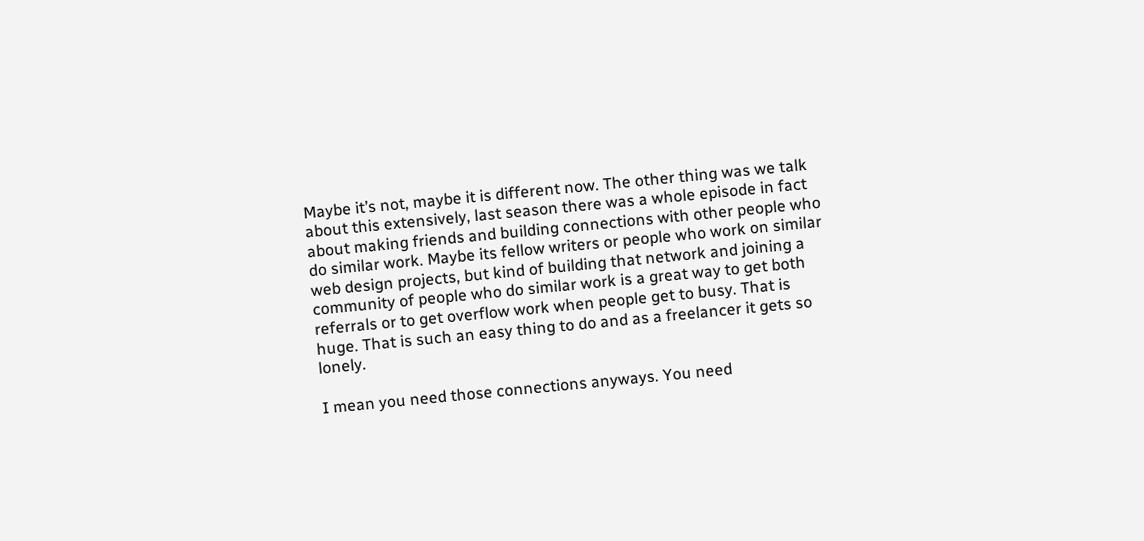Maybe it’s not, maybe it is different now. The other thing was we talk about this extensively, last season there was a whole episode in fact about making friends and building connections with other people who do similar work. Maybe its fellow writers or people who work on similar web design projects, but kind of building that network and joining a community of people who do similar work is a great way to get both referrals or to get overflow work when people get to busy. That is huge. That is such an easy thing to do and as a freelancer it gets so lonely.

I mean you need those connections anyways. You need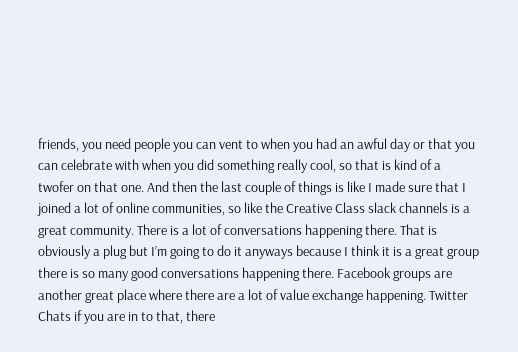friends, you need people you can vent to when you had an awful day or that you can celebrate with when you did something really cool, so that is kind of a twofer on that one. And then the last couple of things is like I made sure that I joined a lot of online communities, so like the Creative Class slack channels is a great community. There is a lot of conversations happening there. That is obviously a plug but I’m going to do it anyways because I think it is a great group there is so many good conversations happening there. Facebook groups are another great place where there are a lot of value exchange happening. Twitter Chats if you are in to that, there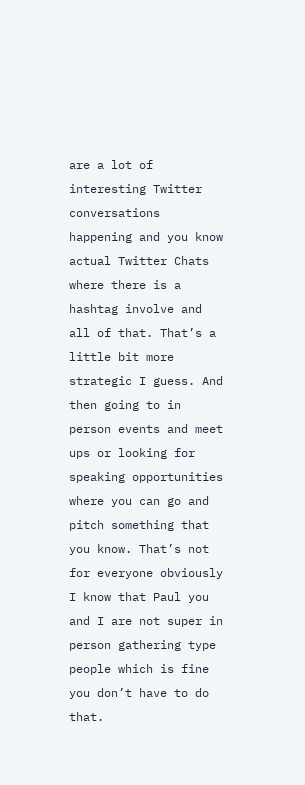are a lot of interesting Twitter conversations happening and you know actual Twitter Chats where there is a hashtag involve and all of that. That’s a little bit more strategic I guess. And then going to in person events and meet ups or looking for speaking opportunities where you can go and pitch something that you know. That’s not for everyone obviously I know that Paul you and I are not super in person gathering type people which is fine you don’t have to do that.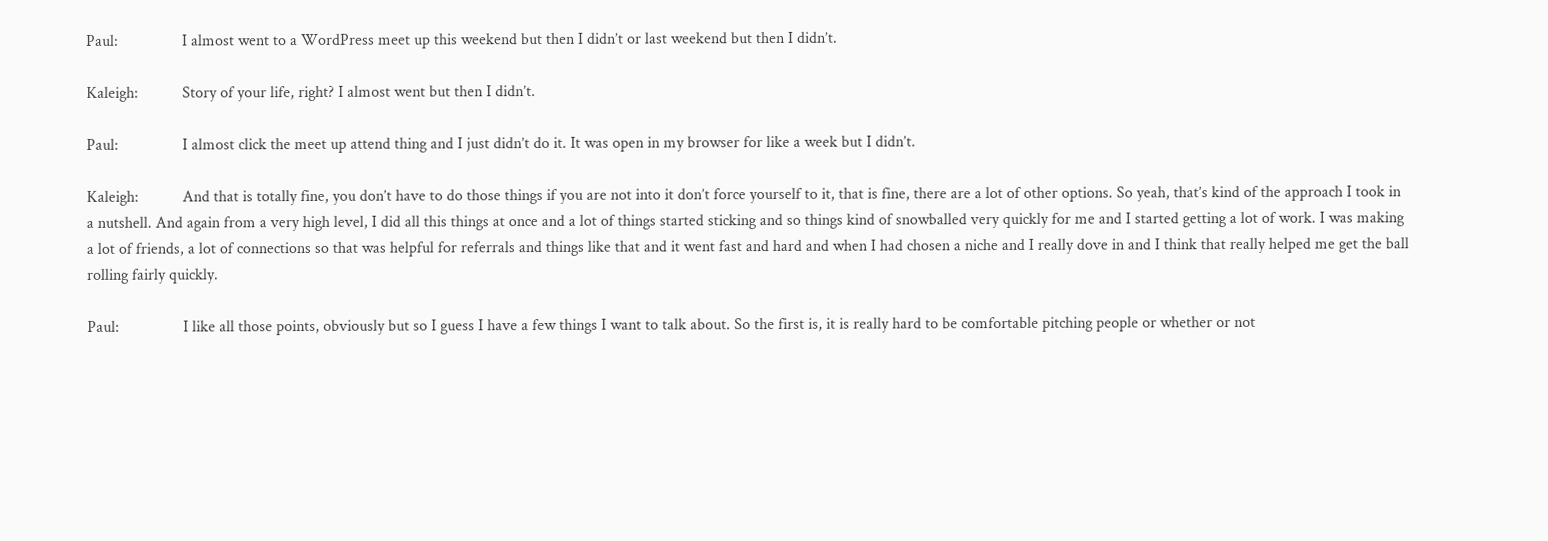Paul:                I almost went to a WordPress meet up this weekend but then I didn’t or last weekend but then I didn’t.

Kaleigh:           Story of your life, right? I almost went but then I didn’t.

Paul:                I almost click the meet up attend thing and I just didn’t do it. It was open in my browser for like a week but I didn’t.

Kaleigh:           And that is totally fine, you don’t have to do those things if you are not into it don’t force yourself to it, that is fine, there are a lot of other options. So yeah, that’s kind of the approach I took in a nutshell. And again from a very high level, I did all this things at once and a lot of things started sticking and so things kind of snowballed very quickly for me and I started getting a lot of work. I was making a lot of friends, a lot of connections so that was helpful for referrals and things like that and it went fast and hard and when I had chosen a niche and I really dove in and I think that really helped me get the ball rolling fairly quickly.

Paul:                I like all those points, obviously but so I guess I have a few things I want to talk about. So the first is, it is really hard to be comfortable pitching people or whether or not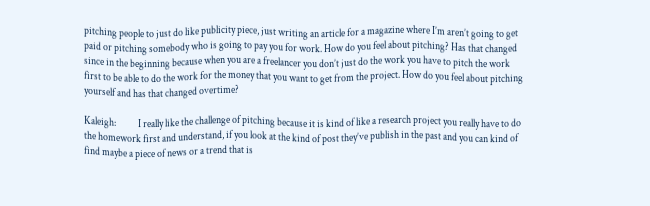pitching people to just do like publicity piece, just writing an article for a magazine where I’m aren’t going to get paid or pitching somebody who is going to pay you for work. How do you feel about pitching? Has that changed since in the beginning because when you are a freelancer you don’t just do the work you have to pitch the work first to be able to do the work for the money that you want to get from the project. How do you feel about pitching yourself and has that changed overtime?

Kaleigh:           I really like the challenge of pitching because it is kind of like a research project you really have to do the homework first and understand, if you look at the kind of post they’ve publish in the past and you can kind of find maybe a piece of news or a trend that is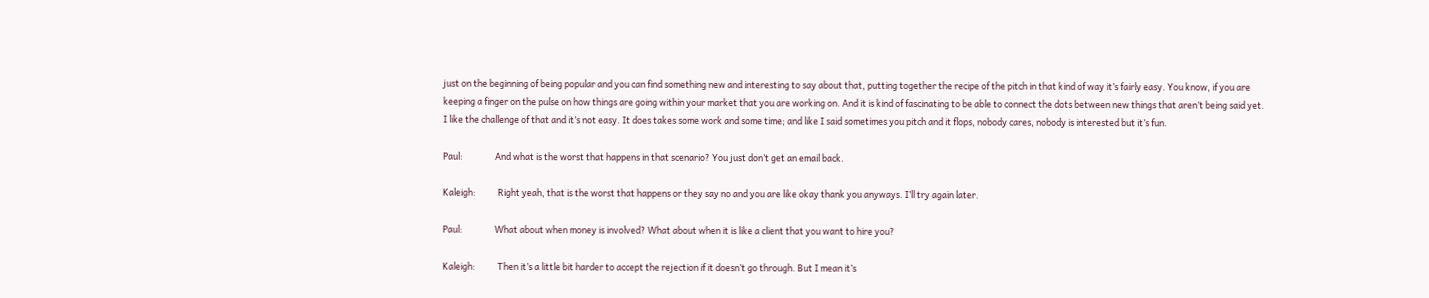just on the beginning of being popular and you can find something new and interesting to say about that, putting together the recipe of the pitch in that kind of way it’s fairly easy. You know, if you are keeping a finger on the pulse on how things are going within your market that you are working on. And it is kind of fascinating to be able to connect the dots between new things that aren’t being said yet. I like the challenge of that and it’s not easy. It does takes some work and some time; and like I said sometimes you pitch and it flops, nobody cares, nobody is interested but it’s fun.

Paul:                And what is the worst that happens in that scenario? You just don’t get an email back.

Kaleigh:           Right yeah, that is the worst that happens or they say no and you are like okay thank you anyways. I’ll try again later.

Paul:                What about when money is involved? What about when it is like a client that you want to hire you?

Kaleigh:           Then it’s a little bit harder to accept the rejection if it doesn’t go through. But I mean it’s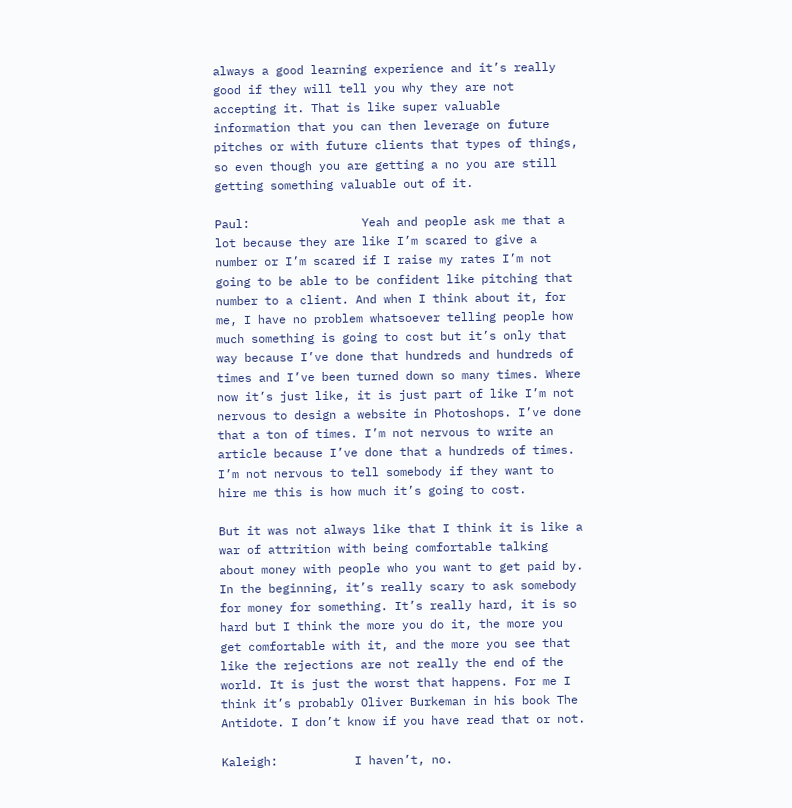always a good learning experience and it’s really good if they will tell you why they are not accepting it. That is like super valuable information that you can then leverage on future pitches or with future clients that types of things, so even though you are getting a no you are still getting something valuable out of it.

Paul:                Yeah and people ask me that a lot because they are like I’m scared to give a number or I’m scared if I raise my rates I’m not going to be able to be confident like pitching that number to a client. And when I think about it, for me, I have no problem whatsoever telling people how much something is going to cost but it’s only that way because I’ve done that hundreds and hundreds of times and I’ve been turned down so many times. Where now it’s just like, it is just part of like I’m not nervous to design a website in Photoshops. I’ve done that a ton of times. I’m not nervous to write an article because I’ve done that a hundreds of times. I’m not nervous to tell somebody if they want to hire me this is how much it’s going to cost.

But it was not always like that I think it is like a war of attrition with being comfortable talking about money with people who you want to get paid by. In the beginning, it’s really scary to ask somebody for money for something. It’s really hard, it is so hard but I think the more you do it, the more you get comfortable with it, and the more you see that like the rejections are not really the end of the world. It is just the worst that happens. For me I think it’s probably Oliver Burkeman in his book The Antidote. I don’t know if you have read that or not.

Kaleigh:           I haven’t, no.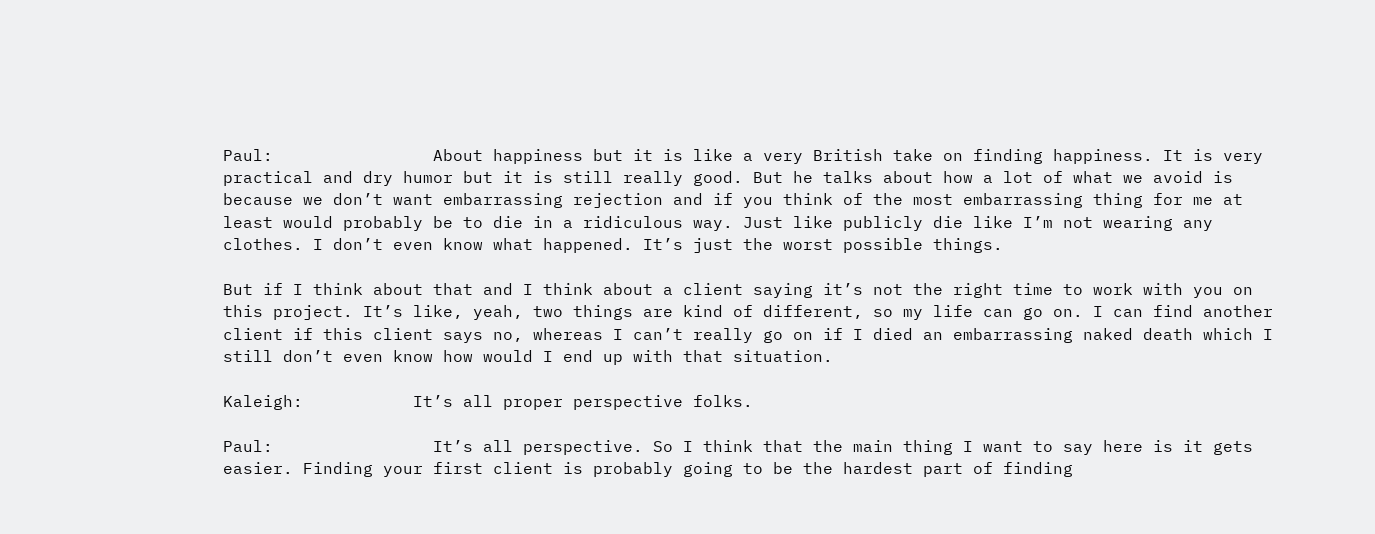Paul:                About happiness but it is like a very British take on finding happiness. It is very practical and dry humor but it is still really good. But he talks about how a lot of what we avoid is because we don’t want embarrassing rejection and if you think of the most embarrassing thing for me at least would probably be to die in a ridiculous way. Just like publicly die like I’m not wearing any clothes. I don’t even know what happened. It’s just the worst possible things.

But if I think about that and I think about a client saying it’s not the right time to work with you on this project. It’s like, yeah, two things are kind of different, so my life can go on. I can find another client if this client says no, whereas I can’t really go on if I died an embarrassing naked death which I still don’t even know how would I end up with that situation.

Kaleigh:           It’s all proper perspective folks.

Paul:                It’s all perspective. So I think that the main thing I want to say here is it gets easier. Finding your first client is probably going to be the hardest part of finding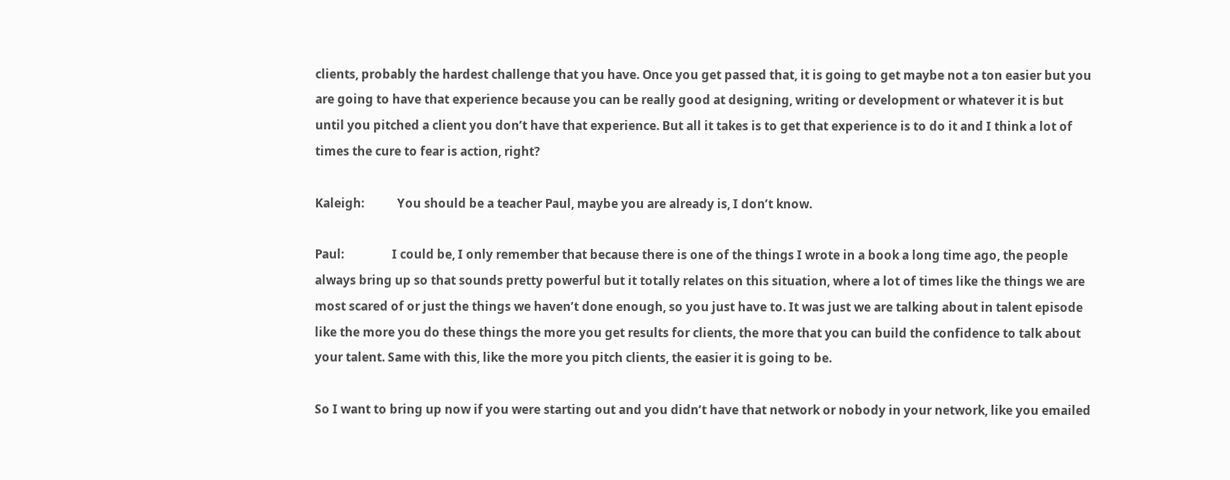clients, probably the hardest challenge that you have. Once you get passed that, it is going to get maybe not a ton easier but you are going to have that experience because you can be really good at designing, writing or development or whatever it is but until you pitched a client you don’t have that experience. But all it takes is to get that experience is to do it and I think a lot of times the cure to fear is action, right?

Kaleigh:           You should be a teacher Paul, maybe you are already is, I don’t know.

Paul:                I could be, I only remember that because there is one of the things I wrote in a book a long time ago, the people always bring up so that sounds pretty powerful but it totally relates on this situation, where a lot of times like the things we are most scared of or just the things we haven’t done enough, so you just have to. It was just we are talking about in talent episode like the more you do these things the more you get results for clients, the more that you can build the confidence to talk about your talent. Same with this, like the more you pitch clients, the easier it is going to be.

So I want to bring up now if you were starting out and you didn’t have that network or nobody in your network, like you emailed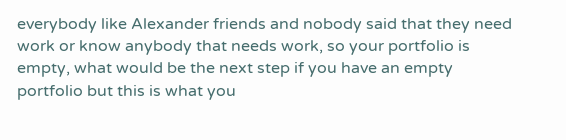everybody like Alexander friends and nobody said that they need work or know anybody that needs work, so your portfolio is empty, what would be the next step if you have an empty portfolio but this is what you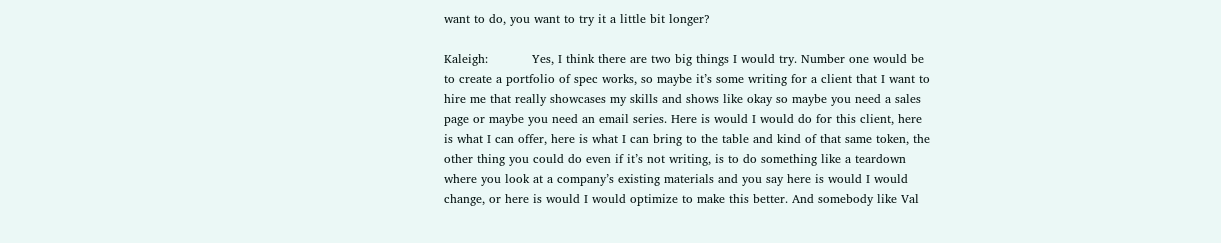want to do, you want to try it a little bit longer?

Kaleigh:           Yes, I think there are two big things I would try. Number one would be to create a portfolio of spec works, so maybe it’s some writing for a client that I want to hire me that really showcases my skills and shows like okay so maybe you need a sales page or maybe you need an email series. Here is would I would do for this client, here is what I can offer, here is what I can bring to the table and kind of that same token, the other thing you could do even if it’s not writing, is to do something like a teardown where you look at a company’s existing materials and you say here is would I would change, or here is would I would optimize to make this better. And somebody like Val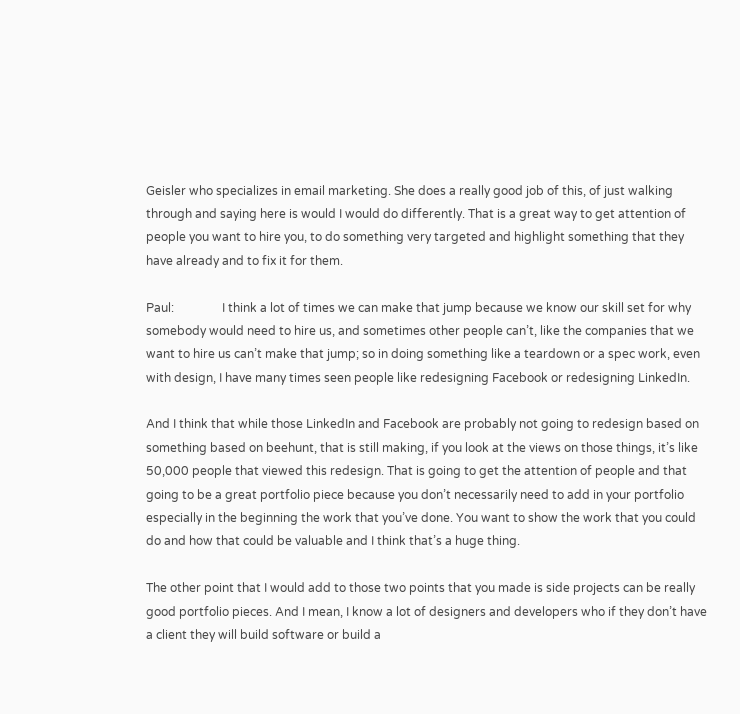Geisler who specializes in email marketing. She does a really good job of this, of just walking through and saying here is would I would do differently. That is a great way to get attention of people you want to hire you, to do something very targeted and highlight something that they have already and to fix it for them.

Paul:                I think a lot of times we can make that jump because we know our skill set for why somebody would need to hire us, and sometimes other people can’t, like the companies that we want to hire us can’t make that jump; so in doing something like a teardown or a spec work, even with design, I have many times seen people like redesigning Facebook or redesigning LinkedIn.

And I think that while those LinkedIn and Facebook are probably not going to redesign based on something based on beehunt, that is still making, if you look at the views on those things, it’s like 50,000 people that viewed this redesign. That is going to get the attention of people and that going to be a great portfolio piece because you don’t necessarily need to add in your portfolio especially in the beginning the work that you’ve done. You want to show the work that you could do and how that could be valuable and I think that’s a huge thing.

The other point that I would add to those two points that you made is side projects can be really good portfolio pieces. And I mean, I know a lot of designers and developers who if they don’t have a client they will build software or build a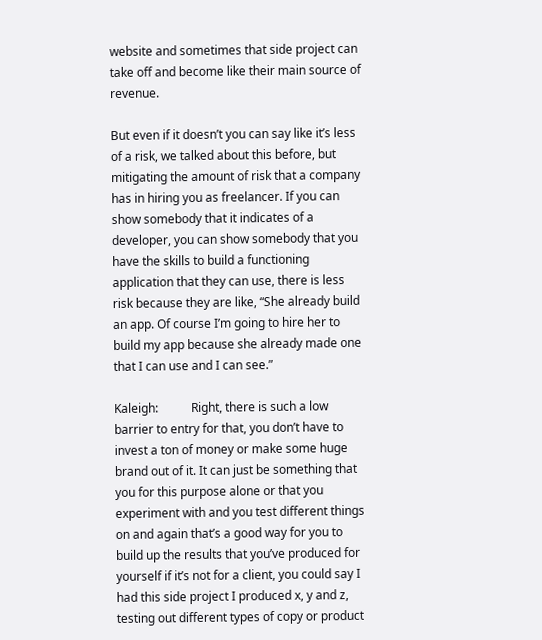website and sometimes that side project can take off and become like their main source of revenue.

But even if it doesn’t you can say like it’s less of a risk, we talked about this before, but mitigating the amount of risk that a company has in hiring you as freelancer. If you can show somebody that it indicates of a developer, you can show somebody that you have the skills to build a functioning application that they can use, there is less risk because they are like, “She already build an app. Of course I’m going to hire her to build my app because she already made one that I can use and I can see.”

Kaleigh:           Right, there is such a low barrier to entry for that, you don’t have to invest a ton of money or make some huge brand out of it. It can just be something that you for this purpose alone or that you experiment with and you test different things on and again that’s a good way for you to build up the results that you’ve produced for yourself if it’s not for a client, you could say I had this side project I produced x, y and z, testing out different types of copy or product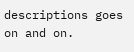descriptions goes on and on.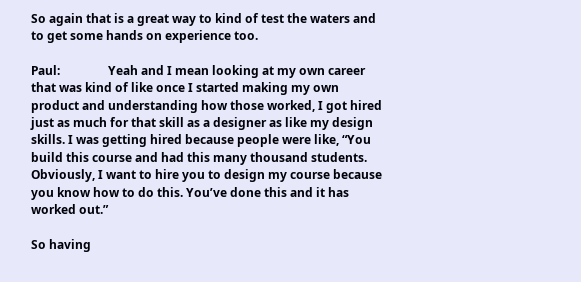So again that is a great way to kind of test the waters and to get some hands on experience too.

Paul:                Yeah and I mean looking at my own career that was kind of like once I started making my own product and understanding how those worked, I got hired just as much for that skill as a designer as like my design skills. I was getting hired because people were like, “You build this course and had this many thousand students. Obviously, I want to hire you to design my course because you know how to do this. You’ve done this and it has worked out.”

So having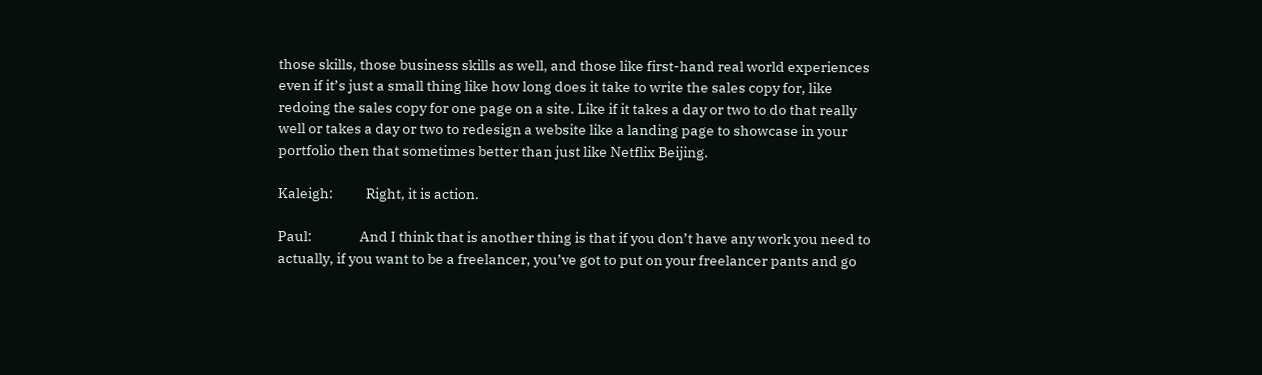those skills, those business skills as well, and those like first-hand real world experiences even if it’s just a small thing like how long does it take to write the sales copy for, like redoing the sales copy for one page on a site. Like if it takes a day or two to do that really well or takes a day or two to redesign a website like a landing page to showcase in your portfolio then that sometimes better than just like Netflix Beijing.

Kaleigh:           Right, it is action.

Paul:                And I think that is another thing is that if you don’t have any work you need to actually, if you want to be a freelancer, you’ve got to put on your freelancer pants and go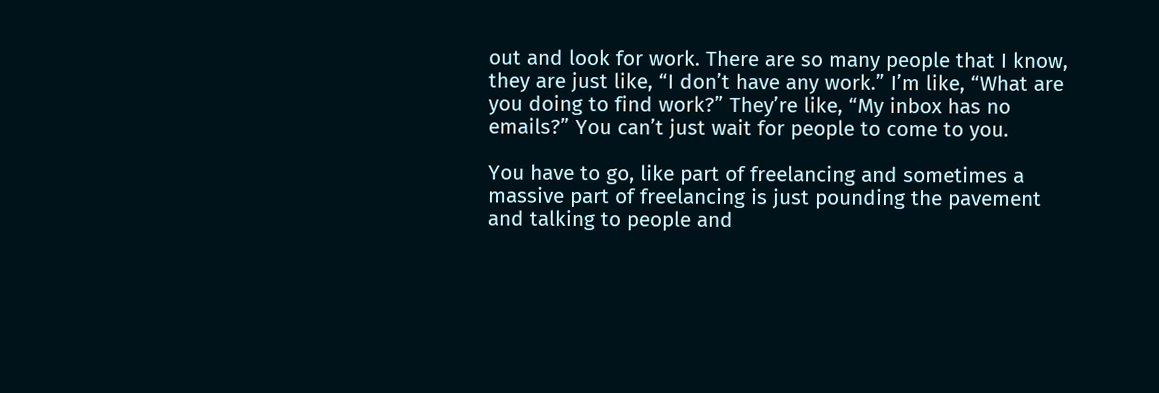out and look for work. There are so many people that I know, they are just like, “I don’t have any work.” I’m like, “What are you doing to find work?” They’re like, “My inbox has no emails?” You can’t just wait for people to come to you.

You have to go, like part of freelancing and sometimes a massive part of freelancing is just pounding the pavement and talking to people and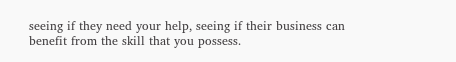seeing if they need your help, seeing if their business can benefit from the skill that you possess.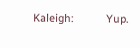Kaleigh:           Yup.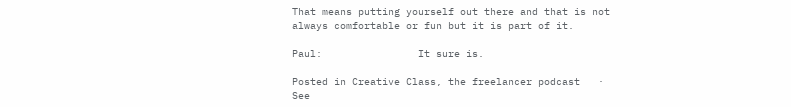That means putting yourself out there and that is not always comfortable or fun but it is part of it.

Paul:                It sure is.

Posted in Creative Class, the freelancer podcast   ·   See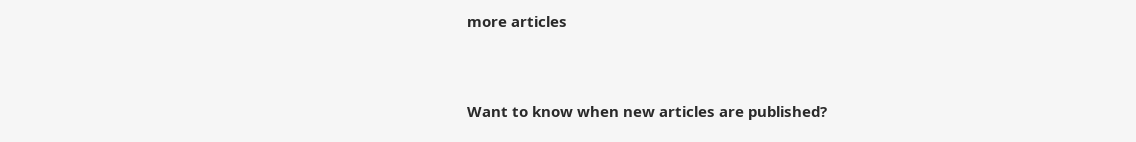more articles


Want to know when new articles are published?